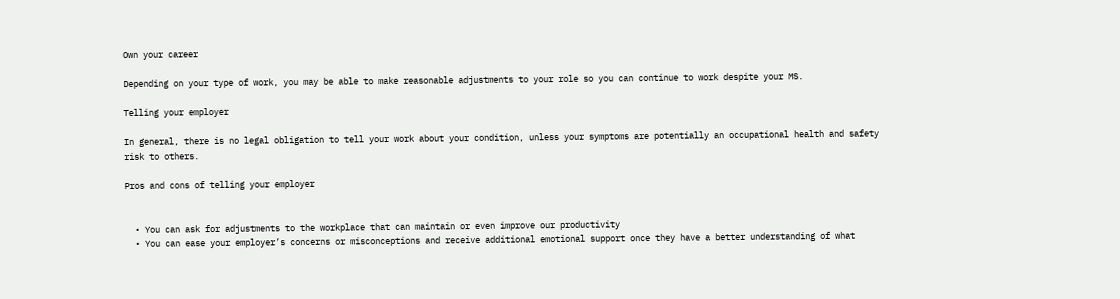Own your career

Depending on your type of work, you may be able to make reasonable adjustments to your role so you can continue to work despite your MS.

Telling your employer

In general, there is no legal obligation to tell your work about your condition, unless your symptoms are potentially an occupational health and safety risk to others.

Pros and cons of telling your employer


  • You can ask for adjustments to the workplace that can maintain or even improve our productivity
  • You can ease your employer’s concerns or misconceptions and receive additional emotional support once they have a better understanding of what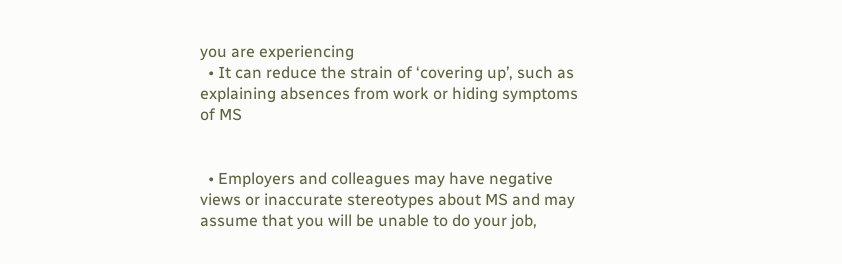you are experiencing
  • It can reduce the strain of ‘covering up’, such as explaining absences from work or hiding symptoms of MS


  • Employers and colleagues may have negative views or inaccurate stereotypes about MS and may assume that you will be unable to do your job,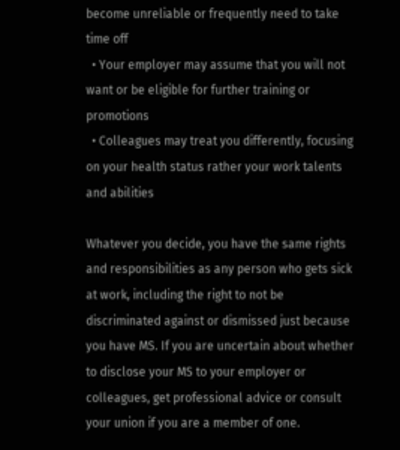become unreliable or frequently need to take time off
  • Your employer may assume that you will not want or be eligible for further training or promotions
  • Colleagues may treat you differently, focusing on your health status rather your work talents and abilities

Whatever you decide, you have the same rights and responsibilities as any person who gets sick at work, including the right to not be discriminated against or dismissed just because you have MS. If you are uncertain about whether to disclose your MS to your employer or colleagues, get professional advice or consult your union if you are a member of one.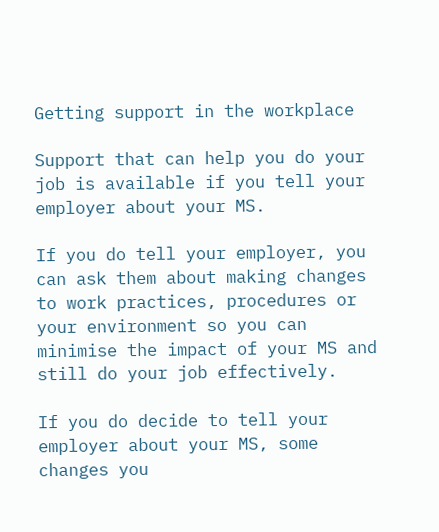Getting support in the workplace

Support that can help you do your job is available if you tell your employer about your MS.

If you do tell your employer, you can ask them about making changes to work practices, procedures or your environment so you can minimise the impact of your MS and still do your job effectively.

If you do decide to tell your employer about your MS, some changes you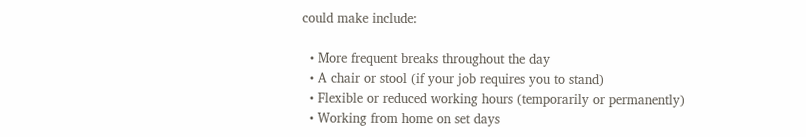could make include:

  • More frequent breaks throughout the day
  • A chair or stool (if your job requires you to stand)
  • Flexible or reduced working hours (temporarily or permanently)
  • Working from home on set days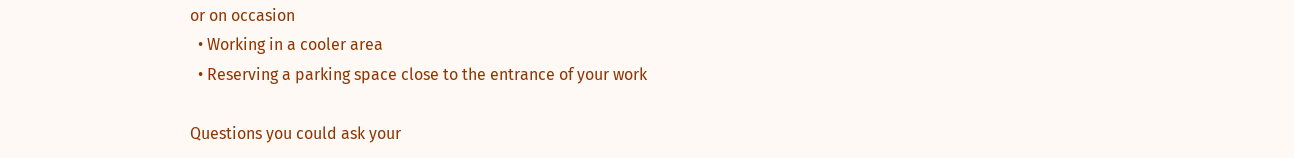or on occasion
  • Working in a cooler area
  • Reserving a parking space close to the entrance of your work

Questions you could ask your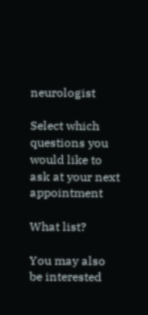neurologist

Select which questions you would like to ask at your next appointment

What list?

You may also be interested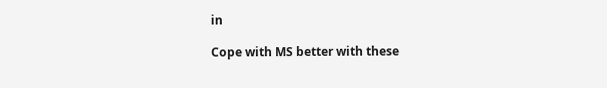in

Cope with MS better with these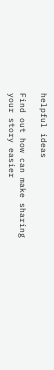helpful ideas

Find out how can make sharing your story easier